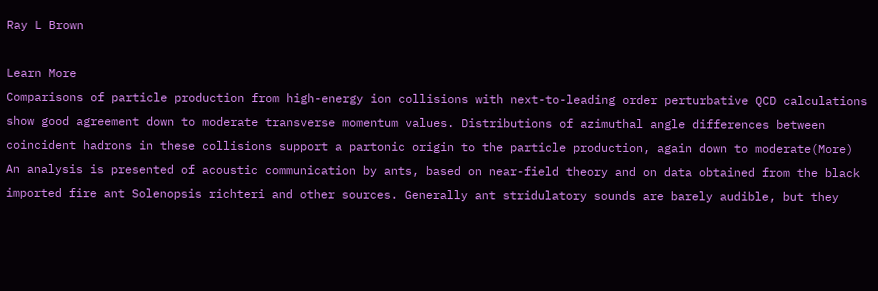Ray L Brown

Learn More
Comparisons of particle production from high-energy ion collisions with next-to-leading order perturbative QCD calculations show good agreement down to moderate transverse momentum values. Distributions of azimuthal angle differences between coincident hadrons in these collisions support a partonic origin to the particle production, again down to moderate(More)
An analysis is presented of acoustic communication by ants, based on near-field theory and on data obtained from the black imported fire ant Solenopsis richteri and other sources. Generally ant stridulatory sounds are barely audible, but they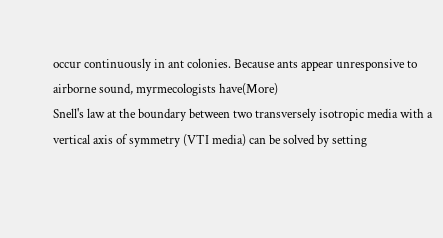occur continuously in ant colonies. Because ants appear unresponsive to airborne sound, myrmecologists have(More)
Snell's law at the boundary between two transversely isotropic media with a vertical axis of symmetry (VTI media) can be solved by setting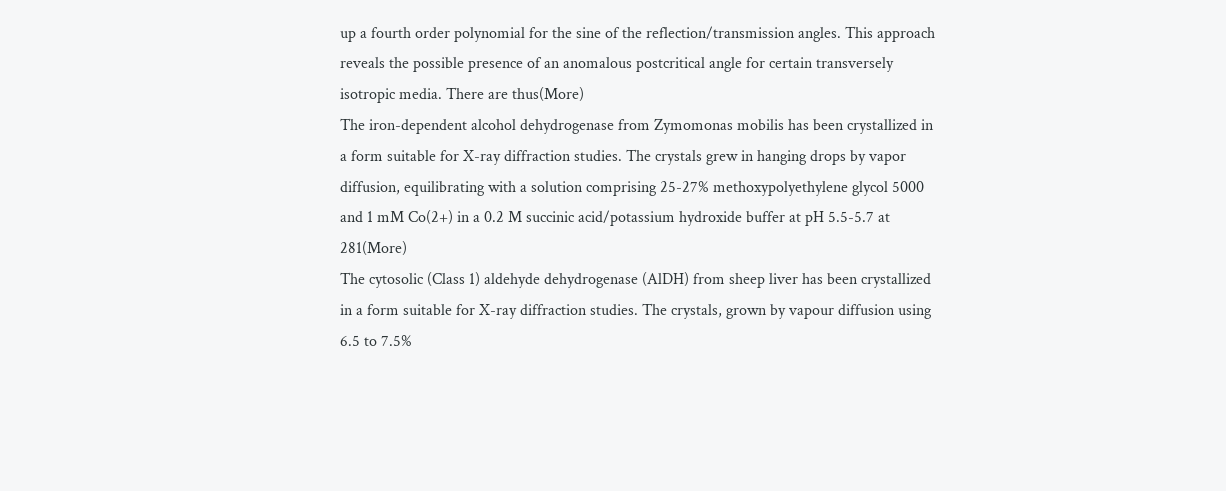up a fourth order polynomial for the sine of the reflection/transmission angles. This approach reveals the possible presence of an anomalous postcritical angle for certain transversely isotropic media. There are thus(More)
The iron-dependent alcohol dehydrogenase from Zymomonas mobilis has been crystallized in a form suitable for X-ray diffraction studies. The crystals grew in hanging drops by vapor diffusion, equilibrating with a solution comprising 25-27% methoxypolyethylene glycol 5000 and 1 mM Co(2+) in a 0.2 M succinic acid/potassium hydroxide buffer at pH 5.5-5.7 at 281(More)
The cytosolic (Class 1) aldehyde dehydrogenase (AlDH) from sheep liver has been crystallized in a form suitable for X-ray diffraction studies. The crystals, grown by vapour diffusion using 6.5 to 7.5%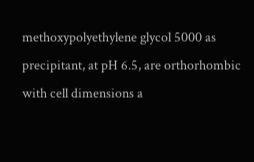methoxypolyethylene glycol 5000 as precipitant, at pH 6.5, are orthorhombic with cell dimensions a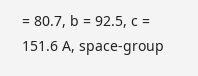= 80.7, b = 92.5, c = 151.6 A, space-group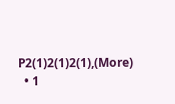P2(1)2(1)2(1),(More)
  • 1